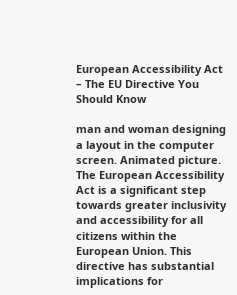European Accessibility Act – The EU Directive You Should Know

man and woman designing a layout in the computer screen. Animated picture.
The European Accessibility Act is a significant step towards greater inclusivity and accessibility for all citizens within the European Union. This directive has substantial implications for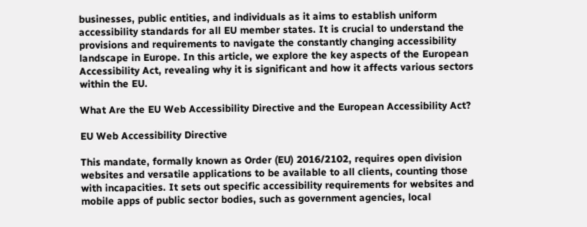businesses, public entities, and individuals as it aims to establish uniform accessibility standards for all EU member states. It is crucial to understand the provisions and requirements to navigate the constantly changing accessibility landscape in Europe. In this article, we explore the key aspects of the European Accessibility Act, revealing why it is significant and how it affects various sectors within the EU.

What Are the EU Web Accessibility Directive and the European Accessibility Act?

EU Web Accessibility Directive

This mandate, formally known as Order (EU) 2016/2102, requires open division websites and versatile applications to be available to all clients, counting those with incapacities. It sets out specific accessibility requirements for websites and mobile apps of public sector bodies, such as government agencies, local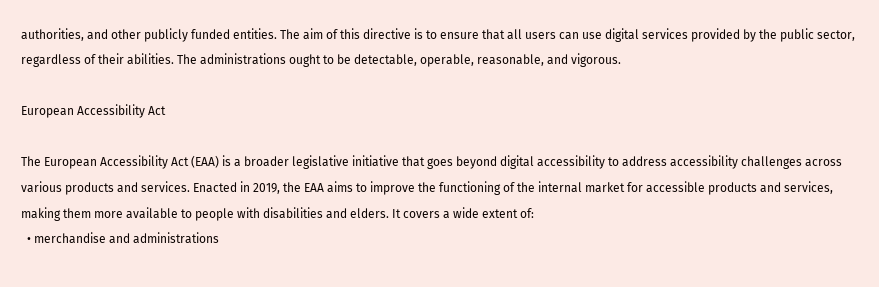authorities, and other publicly funded entities. The aim of this directive is to ensure that all users can use digital services provided by the public sector, regardless of their abilities. The administrations ought to be detectable, operable, reasonable, and vigorous.

European Accessibility Act

The European Accessibility Act (EAA) is a broader legislative initiative that goes beyond digital accessibility to address accessibility challenges across various products and services. Enacted in 2019, the EAA aims to improve the functioning of the internal market for accessible products and services, making them more available to people with disabilities and elders. It covers a wide extent of:
  • merchandise and administrations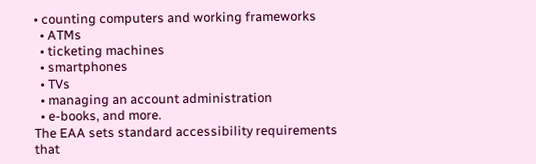• counting computers and working frameworks
  • ATMs
  • ticketing machines
  • smartphones
  • TVs
  • managing an account administration
  • e-books, and more.
The EAA sets standard accessibility requirements that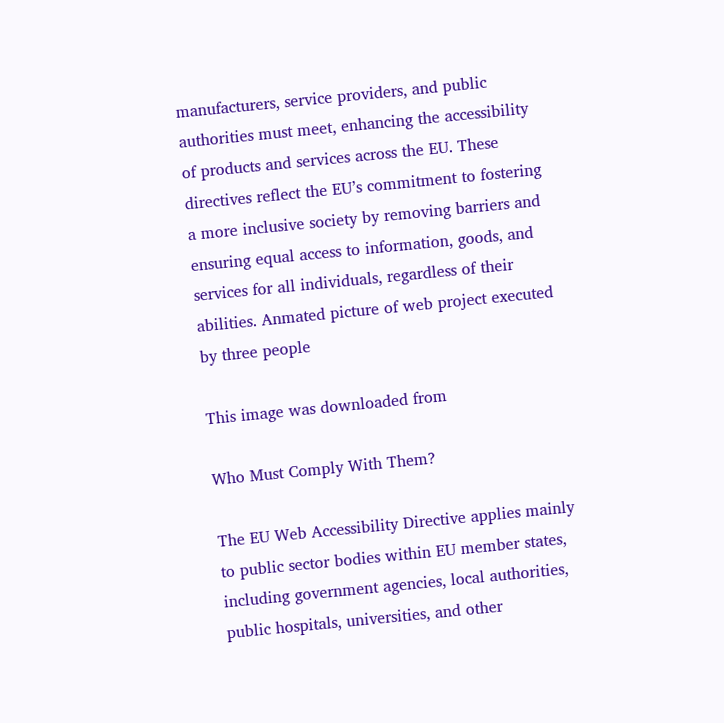manufacturers, service providers, and public authorities must meet, enhancing the accessibility of products and services across the EU. These directives reflect the EU’s commitment to fostering a more inclusive society by removing barriers and ensuring equal access to information, goods, and services for all individuals, regardless of their abilities. Anmated picture of web project executed by three people

This image was downloaded from

Who Must Comply With Them?

The EU Web Accessibility Directive applies mainly to public sector bodies within EU member states, including government agencies, local authorities, public hospitals, universities, and other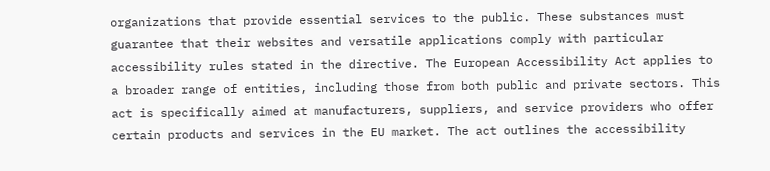organizations that provide essential services to the public. These substances must guarantee that their websites and versatile applications comply with particular accessibility rules stated in the directive. The European Accessibility Act applies to a broader range of entities, including those from both public and private sectors. This act is specifically aimed at manufacturers, suppliers, and service providers who offer certain products and services in the EU market. The act outlines the accessibility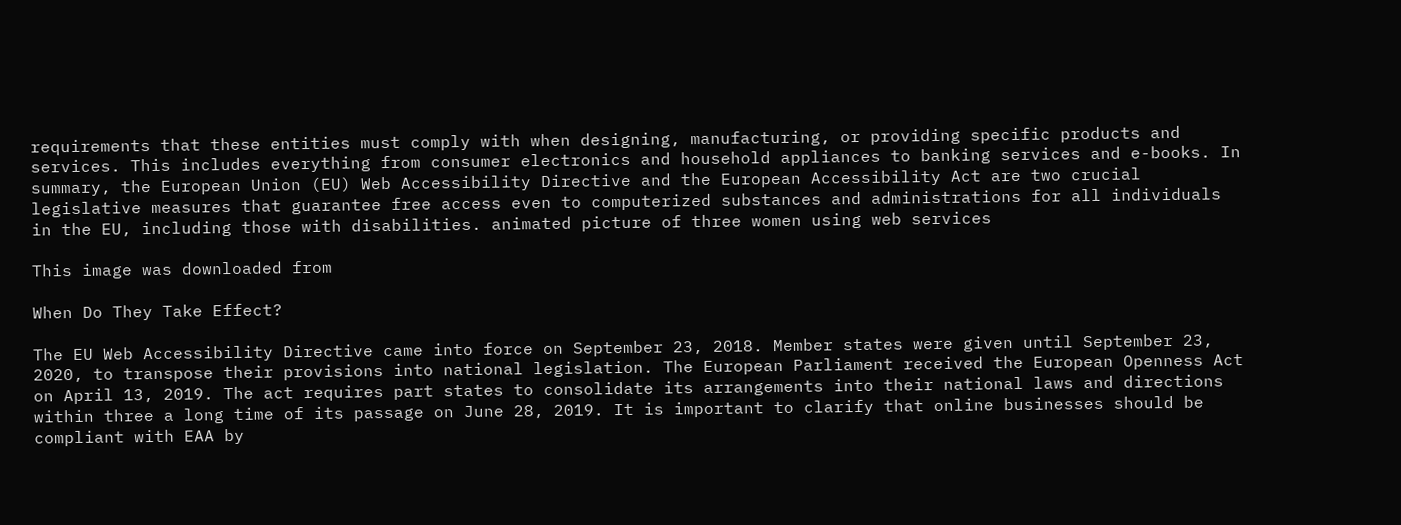requirements that these entities must comply with when designing, manufacturing, or providing specific products and services. This includes everything from consumer electronics and household appliances to banking services and e-books. In summary, the European Union (EU) Web Accessibility Directive and the European Accessibility Act are two crucial legislative measures that guarantee free access even to computerized substances and administrations for all individuals in the EU, including those with disabilities. animated picture of three women using web services

This image was downloaded from

When Do They Take Effect?

The EU Web Accessibility Directive came into force on September 23, 2018. Member states were given until September 23, 2020, to transpose their provisions into national legislation. The European Parliament received the European Openness Act on April 13, 2019. The act requires part states to consolidate its arrangements into their national laws and directions within three a long time of its passage on June 28, 2019. It is important to clarify that online businesses should be compliant with EAA by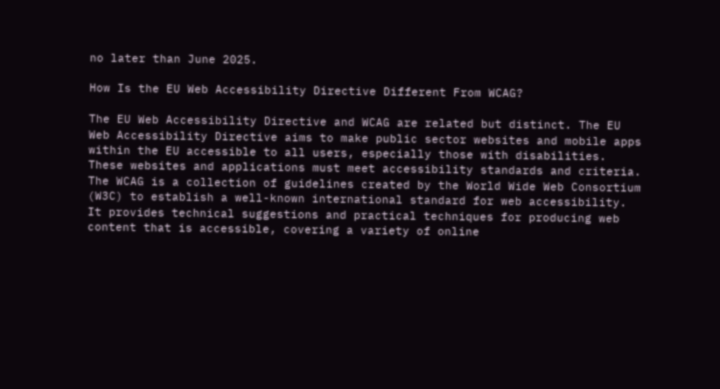no later than June 2025.

How Is the EU Web Accessibility Directive Different From WCAG?

The EU Web Accessibility Directive and WCAG are related but distinct. The EU Web Accessibility Directive aims to make public sector websites and mobile apps within the EU accessible to all users, especially those with disabilities. These websites and applications must meet accessibility standards and criteria. The WCAG is a collection of guidelines created by the World Wide Web Consortium (W3C) to establish a well-known international standard for web accessibility. It provides technical suggestions and practical techniques for producing web content that is accessible, covering a variety of online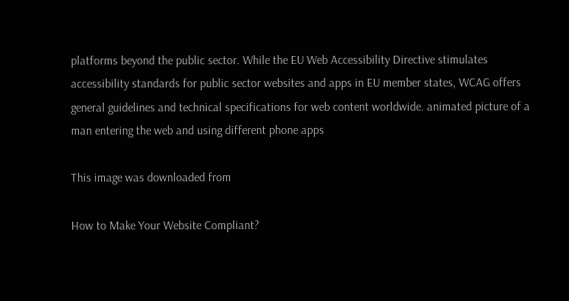platforms beyond the public sector. While the EU Web Accessibility Directive stimulates accessibility standards for public sector websites and apps in EU member states, WCAG offers general guidelines and technical specifications for web content worldwide. animated picture of a man entering the web and using different phone apps

This image was downloaded from

How to Make Your Website Compliant?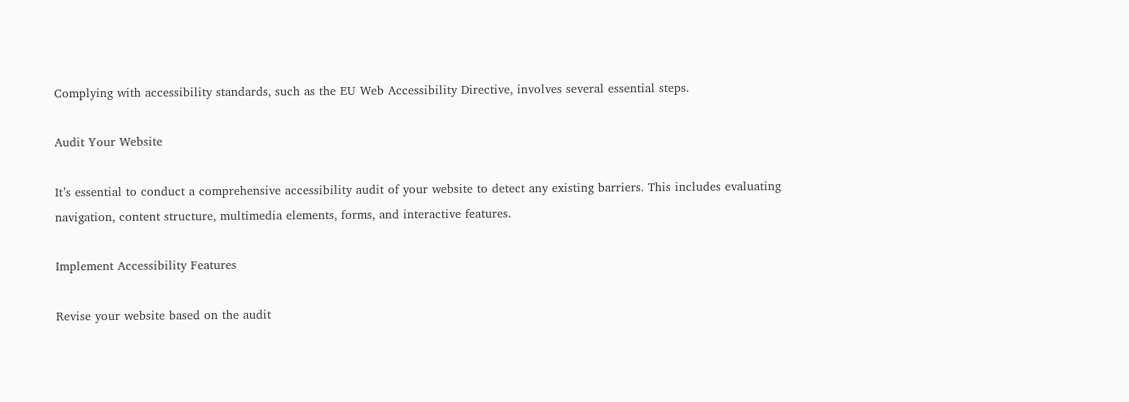Complying with accessibility standards, such as the EU Web Accessibility Directive, involves several essential steps.

Audit Your Website

It’s essential to conduct a comprehensive accessibility audit of your website to detect any existing barriers. This includes evaluating navigation, content structure, multimedia elements, forms, and interactive features.

Implement Accessibility Features

Revise your website based on the audit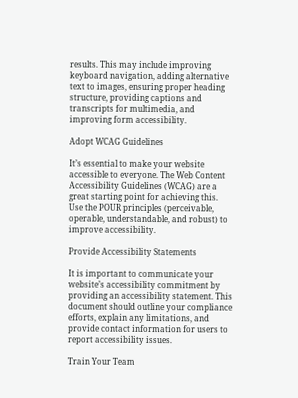results. This may include improving keyboard navigation, adding alternative text to images, ensuring proper heading structure, providing captions and transcripts for multimedia, and improving form accessibility.

Adopt WCAG Guidelines

It’s essential to make your website accessible to everyone. The Web Content Accessibility Guidelines (WCAG) are a great starting point for achieving this. Use the POUR principles (perceivable, operable, understandable, and robust) to improve accessibility.

Provide Accessibility Statements

It is important to communicate your website’s accessibility commitment by providing an accessibility statement. This document should outline your compliance efforts, explain any limitations, and provide contact information for users to report accessibility issues.

Train Your Team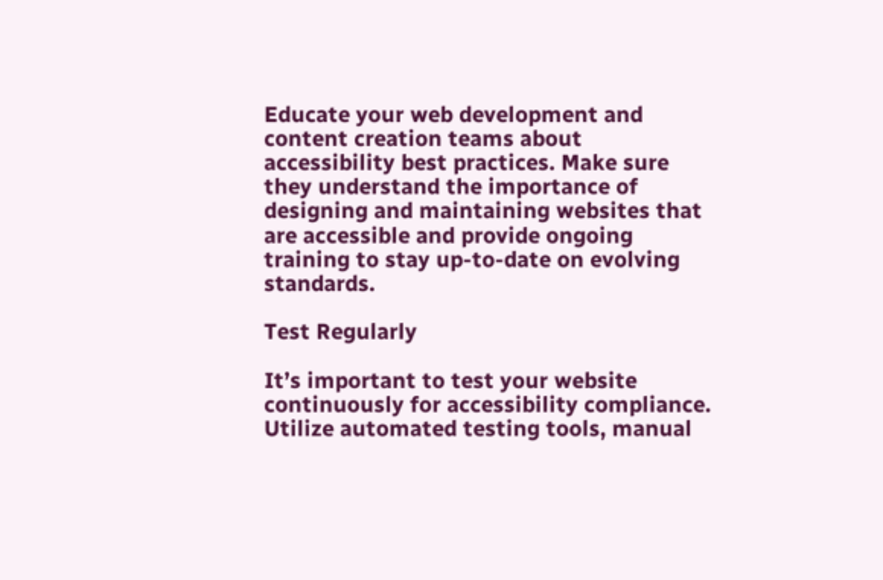Educate your web development and content creation teams about accessibility best practices. Make sure they understand the importance of designing and maintaining websites that are accessible and provide ongoing training to stay up-to-date on evolving standards.

Test Regularly

It’s important to test your website continuously for accessibility compliance. Utilize automated testing tools, manual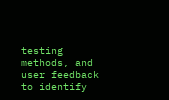testing methods, and user feedback to identify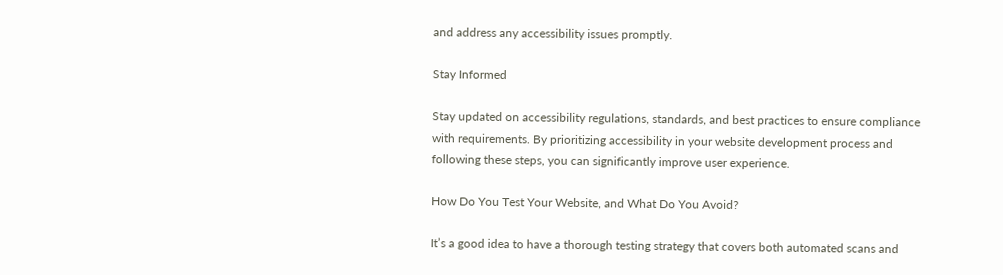and address any accessibility issues promptly.

Stay Informed

Stay updated on accessibility regulations, standards, and best practices to ensure compliance with requirements. By prioritizing accessibility in your website development process and following these steps, you can significantly improve user experience.

How Do You Test Your Website, and What Do You Avoid?

It’s a good idea to have a thorough testing strategy that covers both automated scans and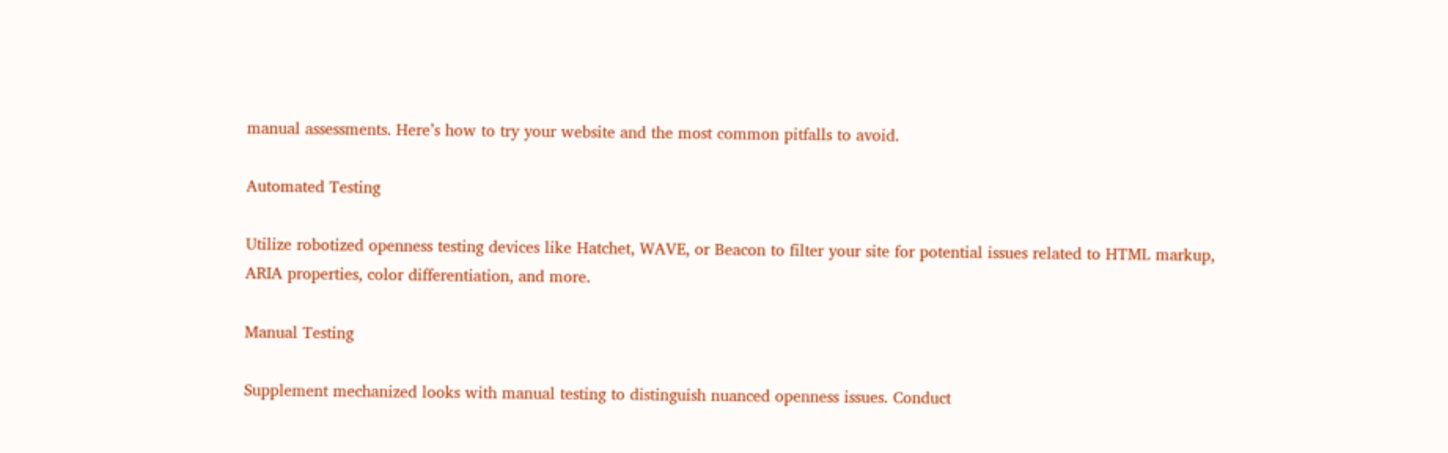manual assessments. Here’s how to try your website and the most common pitfalls to avoid.

Automated Testing

Utilize robotized openness testing devices like Hatchet, WAVE, or Beacon to filter your site for potential issues related to HTML markup, ARIA properties, color differentiation, and more.

Manual Testing

Supplement mechanized looks with manual testing to distinguish nuanced openness issues. Conduct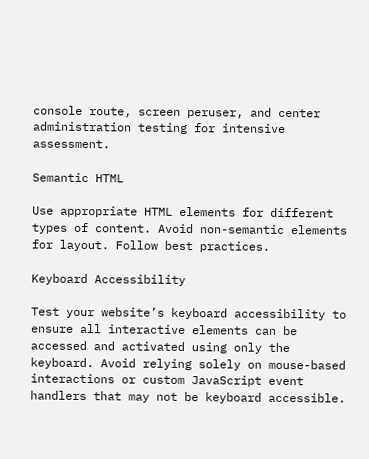console route, screen peruser, and center administration testing for intensive assessment.

Semantic HTML

Use appropriate HTML elements for different types of content. Avoid non-semantic elements for layout. Follow best practices.

Keyboard Accessibility

Test your website’s keyboard accessibility to ensure all interactive elements can be accessed and activated using only the keyboard. Avoid relying solely on mouse-based interactions or custom JavaScript event handlers that may not be keyboard accessible.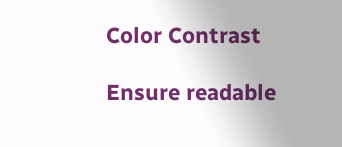Color Contrast

Ensure readable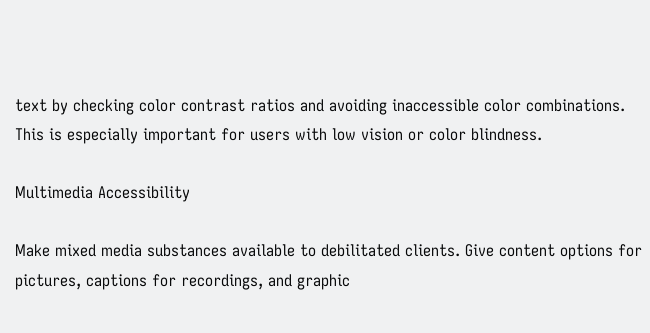text by checking color contrast ratios and avoiding inaccessible color combinations. This is especially important for users with low vision or color blindness.

Multimedia Accessibility

Make mixed media substances available to debilitated clients. Give content options for pictures, captions for recordings, and graphic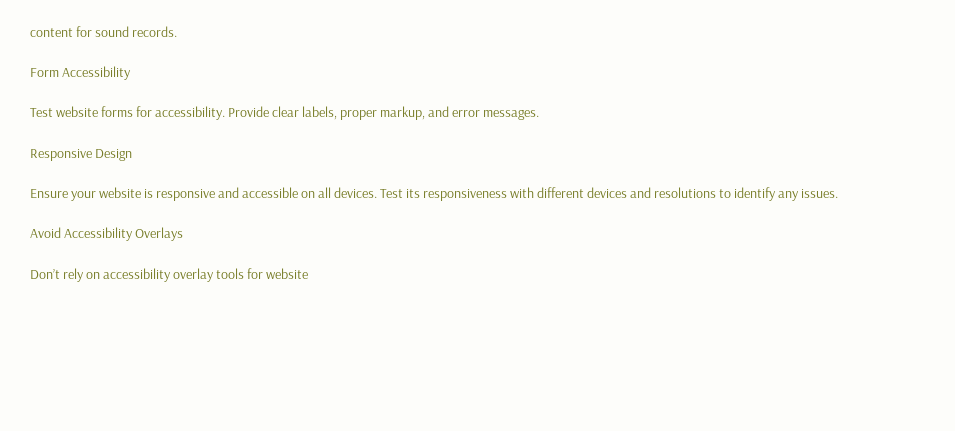content for sound records.

Form Accessibility

Test website forms for accessibility. Provide clear labels, proper markup, and error messages.

Responsive Design

Ensure your website is responsive and accessible on all devices. Test its responsiveness with different devices and resolutions to identify any issues.

Avoid Accessibility Overlays

Don’t rely on accessibility overlay tools for website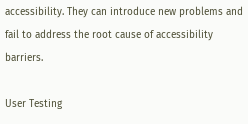accessibility. They can introduce new problems and fail to address the root cause of accessibility barriers.

User Testing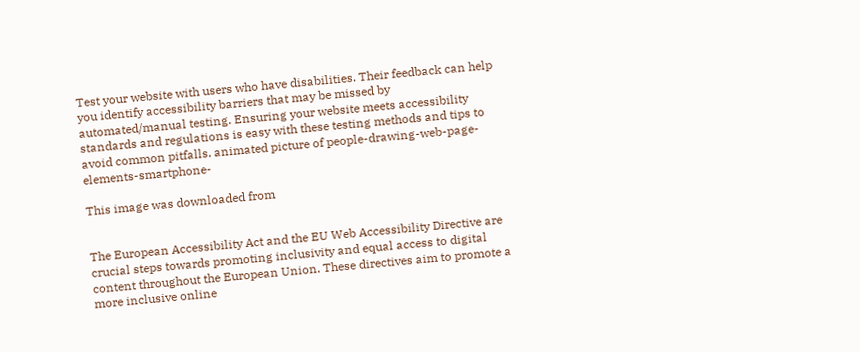Test your website with users who have disabilities. Their feedback can help you identify accessibility barriers that may be missed by automated/manual testing. Ensuring your website meets accessibility standards and regulations is easy with these testing methods and tips to avoid common pitfalls. animated picture of people-drawing-web-page-elements-smartphone-

This image was downloaded from


The European Accessibility Act and the EU Web Accessibility Directive are crucial steps towards promoting inclusivity and equal access to digital content throughout the European Union. These directives aim to promote a more inclusive online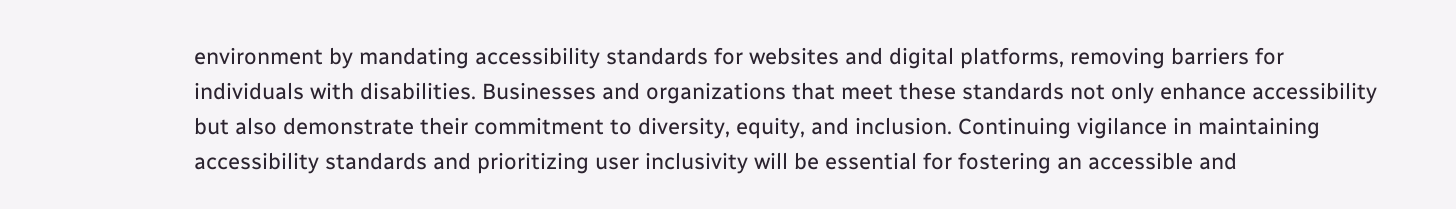environment by mandating accessibility standards for websites and digital platforms, removing barriers for individuals with disabilities. Businesses and organizations that meet these standards not only enhance accessibility but also demonstrate their commitment to diversity, equity, and inclusion. Continuing vigilance in maintaining accessibility standards and prioritizing user inclusivity will be essential for fostering an accessible and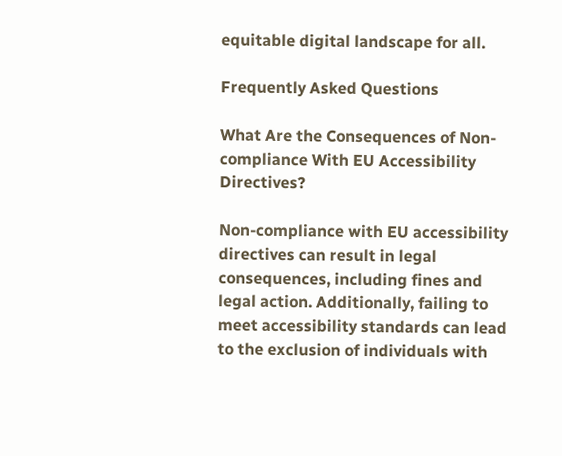equitable digital landscape for all.

Frequently Asked Questions

What Are the Consequences of Non-compliance With EU Accessibility Directives?

Non-compliance with EU accessibility directives can result in legal consequences, including fines and legal action. Additionally, failing to meet accessibility standards can lead to the exclusion of individuals with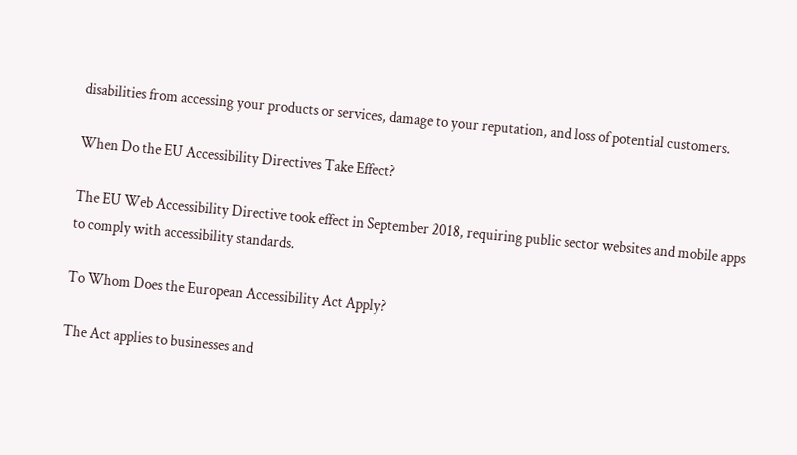disabilities from accessing your products or services, damage to your reputation, and loss of potential customers.

When Do the EU Accessibility Directives Take Effect?

The EU Web Accessibility Directive took effect in September 2018, requiring public sector websites and mobile apps to comply with accessibility standards.

To Whom Does the European Accessibility Act Apply?

The Act applies to businesses and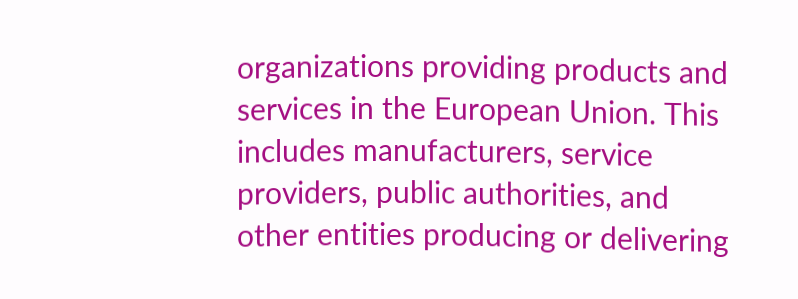organizations providing products and services in the European Union. This includes manufacturers, service providers, public authorities, and other entities producing or delivering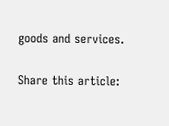goods and services.

Share this article: